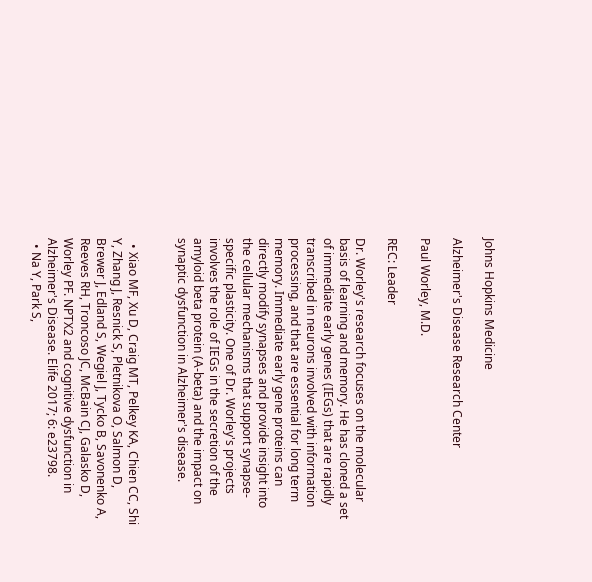Johns Hopkins Medicine

Alzheimer's Disease Research Center

Paul Worley, M.D.

REC: Leader

Dr. Worley's research focuses on the molecular basis of learning and memory. He has cloned a set of immediate early genes (IEGs) that are rapidly transcribed in neurons involved with information processing, and that are essential for long term memory. Immediate early gene proteins can directly modify synapses and provide insight into the cellular mechanisms that support synapse-specific plasticity. One of Dr. Worley's projects involves the role of IEGs in the secretion of the amyloid beta protein (A-beta) and the impact on synaptic dysfunction in Alzheimer's disease.


  • Xiao MF, Xu D, Craig MT, Pelkey KA, Chien CC, Shi Y, Zhang J, Resnick S, Pletnikova O, Salmon D, Brewer J, Edland S, Wegiel J, Tycko B, Savonenko A, Reeves RH, Troncoso JC, McBain CJ, Galasko D, Worley PF. NPTX2 and cognitive dysfunction in Alzheimer's Disease. Elife 2017; 6: e23798.
  • Na Y, Park S,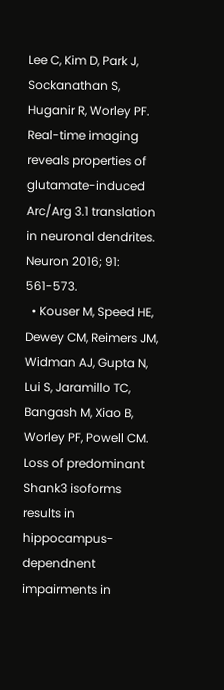Lee C, Kim D, Park J, Sockanathan S, Huganir R, Worley PF. Real-time imaging reveals properties of glutamate-induced Arc/Arg 3.1 translation in neuronal dendrites. Neuron 2016; 91: 561-573.
  • Kouser M, Speed HE, Dewey CM, Reimers JM, Widman AJ, Gupta N, Lui S, Jaramillo TC, Bangash M, Xiao B, Worley PF, Powell CM. Loss of predominant Shank3 isoforms results in hippocampus-dependnent impairments in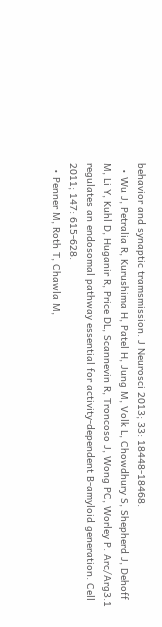behavior and synaptic tramsmission. J Neurosci 2013; 33: 18448-18468.
  • Wu J, Petralia R, Kurushima H, Patel H, Jung M, Volk L, Chowdhury S, Shepherd J, Dehoff M, Li Y, Kuhl D, Huganir R, Price DL, Scannevin R, Troncoso J, Wong PC, Worley P. Arc/Arg3.1 regulates an endosomal pathway essential for activity-dependent B-amyloid generation. Cell 2011; 147: 615-628.
  • Penner M, Roth T, Chawla M,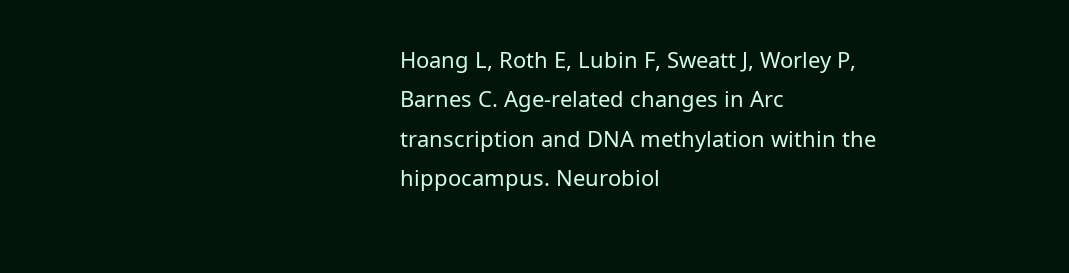Hoang L, Roth E, Lubin F, Sweatt J, Worley P, Barnes C. Age-related changes in Arc transcription and DNA methylation within the hippocampus. Neurobiol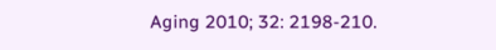Aging 2010; 32: 2198-210.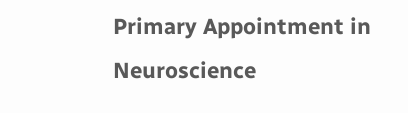Primary Appointment in Neuroscience